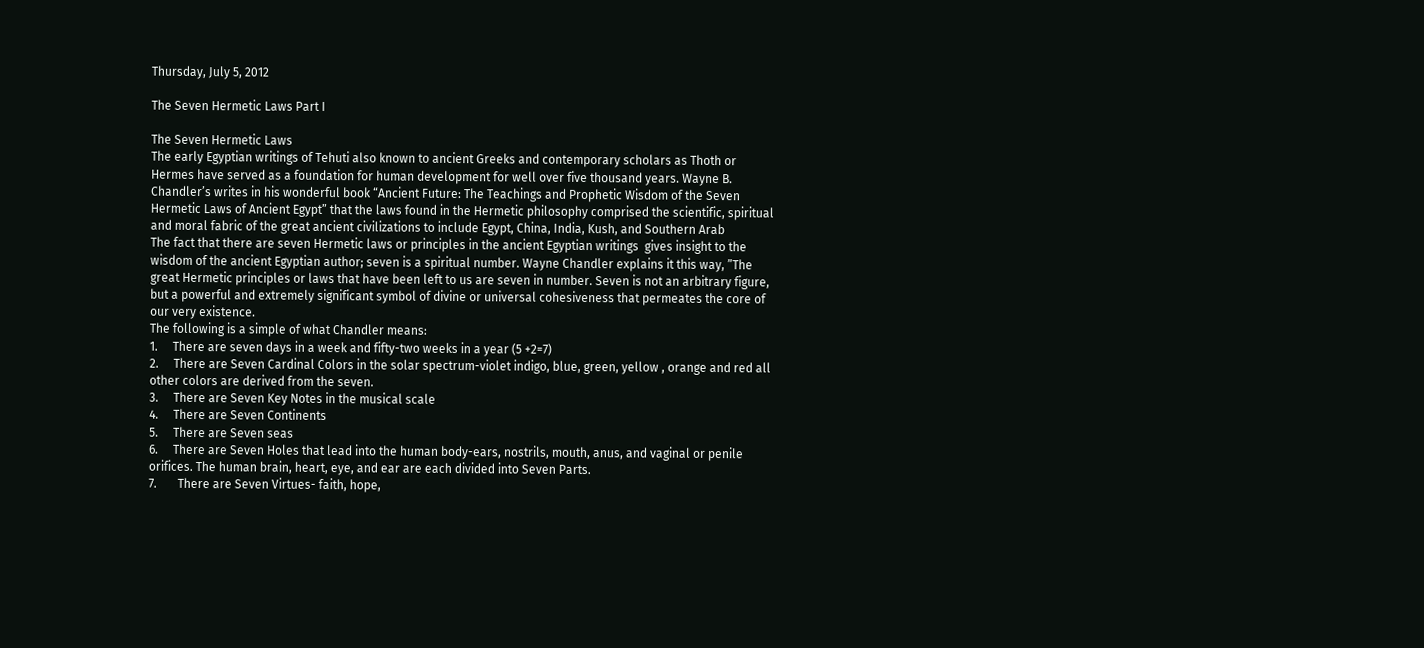Thursday, July 5, 2012

The Seven Hermetic Laws Part I

The Seven Hermetic Laws
The early Egyptian writings of Tehuti also known to ancient Greeks and contemporary scholars as Thoth or Hermes have served as a foundation for human development for well over five thousand years. Wayne B. Chandler’s writes in his wonderful book “Ancient Future: The Teachings and Prophetic Wisdom of the Seven Hermetic Laws of Ancient Egypt” that the laws found in the Hermetic philosophy comprised the scientific, spiritual and moral fabric of the great ancient civilizations to include Egypt, China, India, Kush, and Southern Arab
The fact that there are seven Hermetic laws or principles in the ancient Egyptian writings  gives insight to the wisdom of the ancient Egyptian author; seven is a spiritual number. Wayne Chandler explains it this way, ”The great Hermetic principles or laws that have been left to us are seven in number. Seven is not an arbitrary figure, but a powerful and extremely significant symbol of divine or universal cohesiveness that permeates the core of our very existence.
The following is a simple of what Chandler means:
1.     There are seven days in a week and fifty-two weeks in a year (5 +2=7)
2.     There are Seven Cardinal Colors in the solar spectrum-violet indigo, blue, green, yellow , orange and red all other colors are derived from the seven.
3.     There are Seven Key Notes in the musical scale
4.     There are Seven Continents
5.     There are Seven seas
6.     There are Seven Holes that lead into the human body-ears, nostrils, mouth, anus, and vaginal or penile orifices. The human brain, heart, eye, and ear are each divided into Seven Parts.
7.       There are Seven Virtues- faith, hope,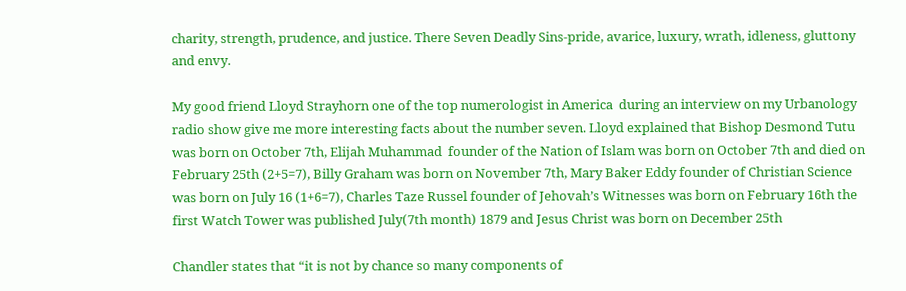charity, strength, prudence, and justice. There Seven Deadly Sins-pride, avarice, luxury, wrath, idleness, gluttony and envy.

My good friend Lloyd Strayhorn one of the top numerologist in America  during an interview on my Urbanology radio show give me more interesting facts about the number seven. Lloyd explained that Bishop Desmond Tutu was born on October 7th, Elijah Muhammad  founder of the Nation of Islam was born on October 7th and died on February 25th (2+5=7), Billy Graham was born on November 7th, Mary Baker Eddy founder of Christian Science was born on July 16 (1+6=7), Charles Taze Russel founder of Jehovah’s Witnesses was born on February 16th the first Watch Tower was published July(7th month) 1879 and Jesus Christ was born on December 25th

Chandler states that “it is not by chance so many components of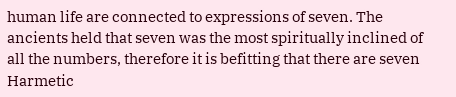human life are connected to expressions of seven. The ancients held that seven was the most spiritually inclined of all the numbers, therefore it is befitting that there are seven Harmetic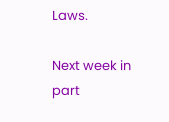Laws.

Next week in part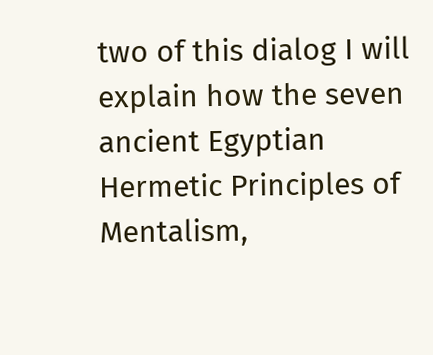two of this dialog I will explain how the seven ancient Egyptian Hermetic Principles of Mentalism,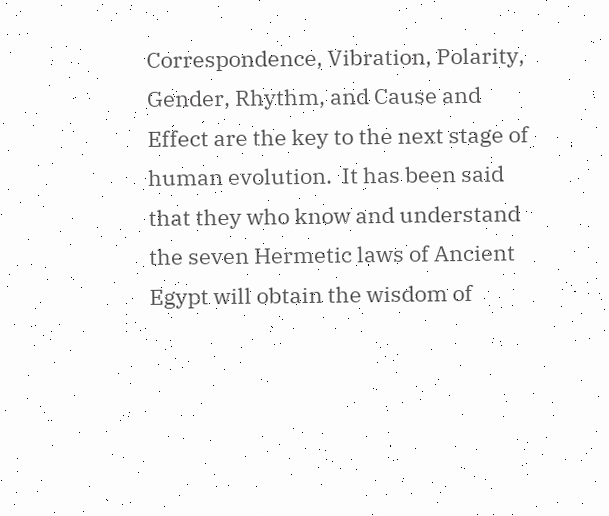Correspondence, Vibration, Polarity, Gender, Rhythm, and Cause and Effect are the key to the next stage of human evolution.  It has been said that they who know and understand the seven Hermetic laws of Ancient Egypt will obtain the wisdom of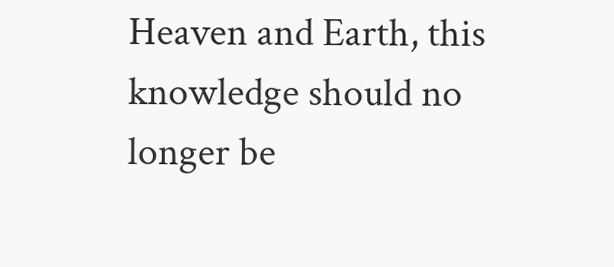Heaven and Earth, this knowledge should no longer be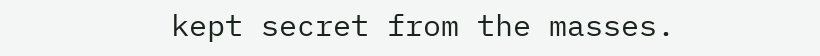kept secret from the masses.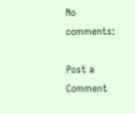No comments:

Post a Comment